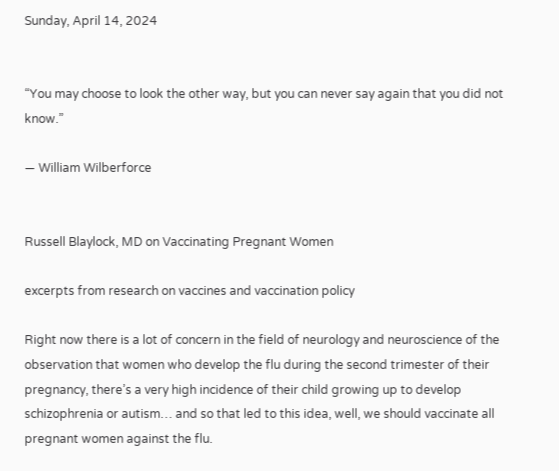Sunday, April 14, 2024


“You may choose to look the other way, but you can never say again that you did not know.”

— William Wilberforce


Russell Blaylock, MD on Vaccinating Pregnant Women

excerpts from research on vaccines and vaccination policy

Right now there is a lot of concern in the field of neurology and neuroscience of the observation that women who develop the flu during the second trimester of their pregnancy, there’s a very high incidence of their child growing up to develop schizophrenia or autism… and so that led to this idea, well, we should vaccinate all pregnant women against the flu.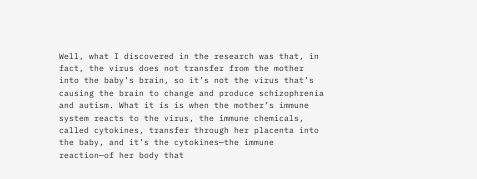Well, what I discovered in the research was that, in fact, the virus does not transfer from the mother into the baby’s brain, so it’s not the virus that’s causing the brain to change and produce schizophrenia and autism. What it is is when the mother’s immune system reacts to the virus, the immune chemicals, called cytokines, transfer through her placenta into the baby, and it’s the cytokines—the immune reaction—of her body that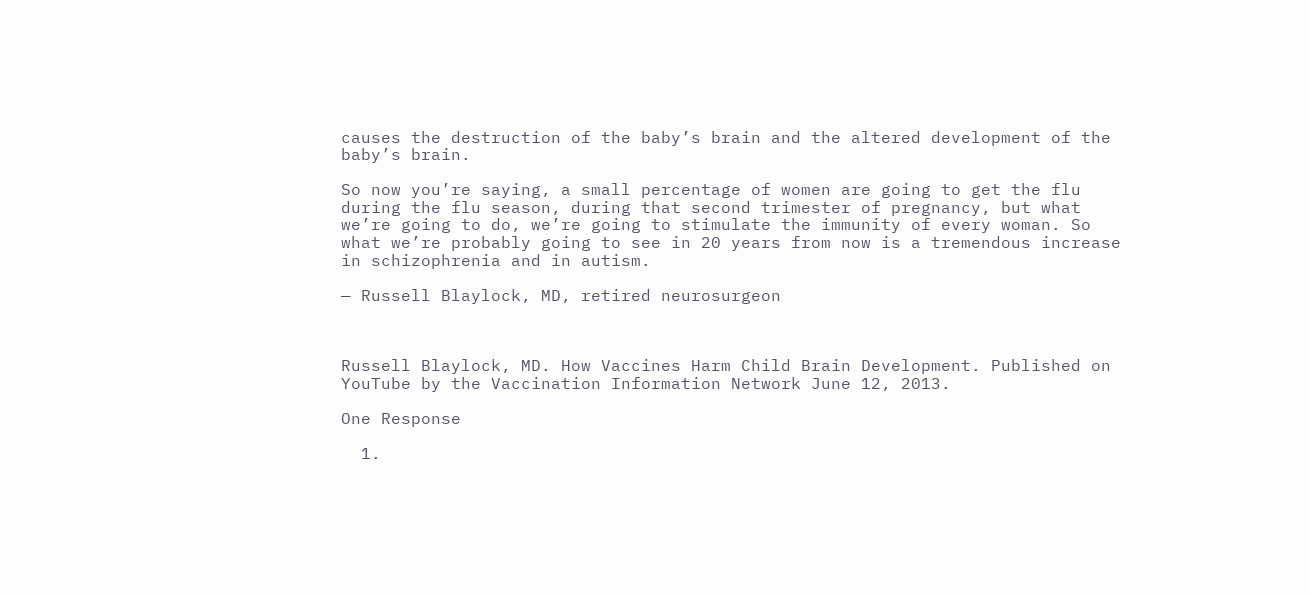causes the destruction of the baby’s brain and the altered development of the baby’s brain.

So now you’re saying, a small percentage of women are going to get the flu during the flu season, during that second trimester of pregnancy, but what we’re going to do, we’re going to stimulate the immunity of every woman. So what we’re probably going to see in 20 years from now is a tremendous increase in schizophrenia and in autism.

— Russell Blaylock, MD, retired neurosurgeon



Russell Blaylock, MD. How Vaccines Harm Child Brain Development. Published on YouTube by the Vaccination Information Network June 12, 2013.

One Response

  1.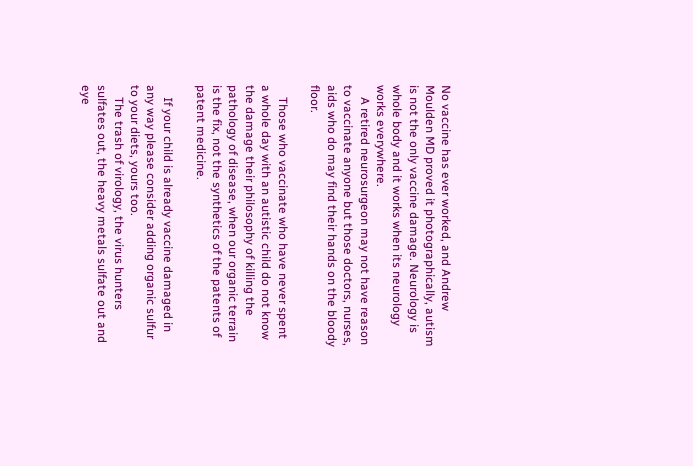No vaccine has ever worked, and Andrew Moulden MD proved it photographically, autism is not the only vaccine damage. Neurology is whole body and it works when its neurology works everywhere.
    A retired neurosurgeon may not have reason to vaccinate anyone but those doctors, nurses, aids who do may find their hands on the bloody floor.

    Those who vaccinate who have never spent a whole day with an autistic child do not know the damage their philosophy of killing the pathology of disease, when our organic terrain is the fix, not the synthetics of the patents of patent medicine.

    If your child is already vaccine damaged in any way please consider adding organic sulfur to your diets, yours too.
    The trash of virology, the virus hunters sulfates out, the heavy metals sulfate out and eye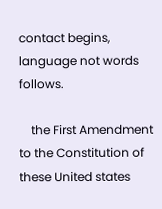contact begins, language not words follows.

    the First Amendment to the Constitution of these United states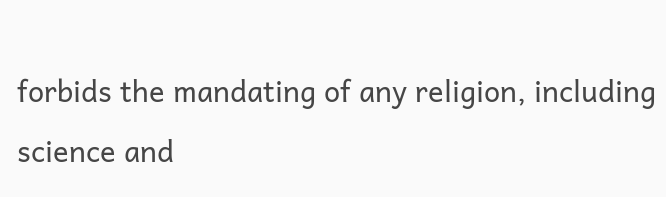forbids the mandating of any religion, including science and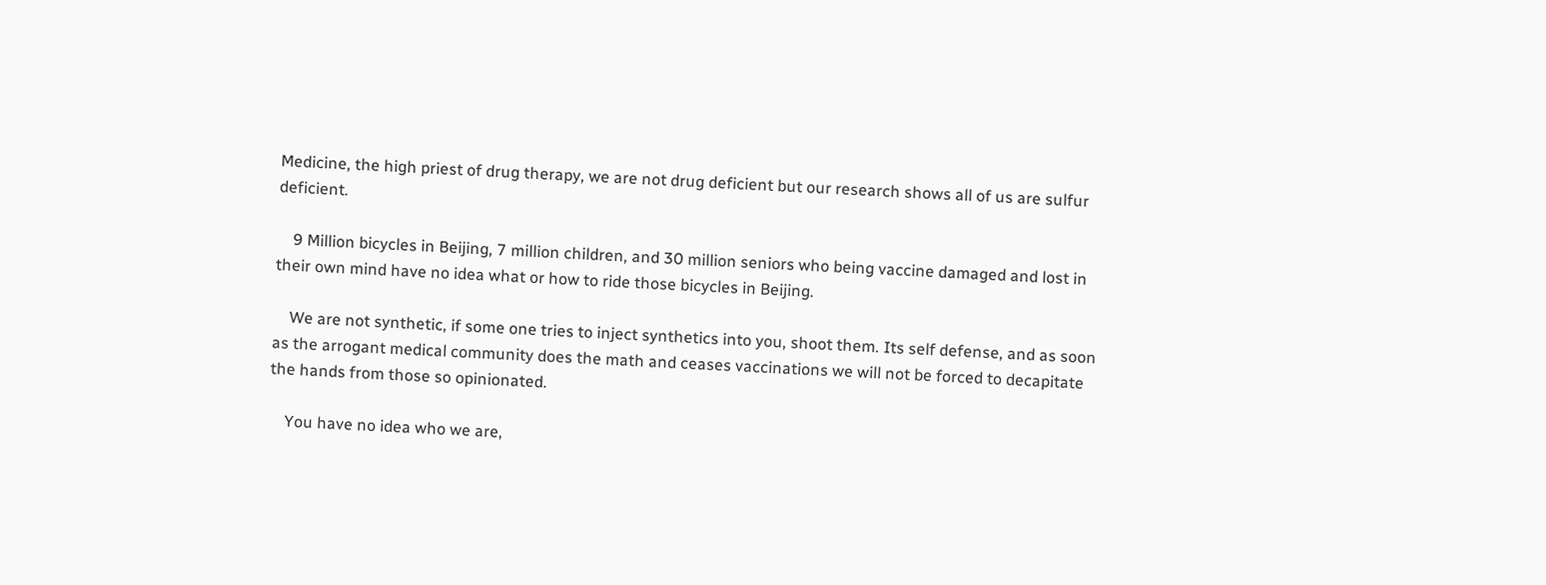Medicine, the high priest of drug therapy, we are not drug deficient but our research shows all of us are sulfur deficient.

    9 Million bicycles in Beijing, 7 million children, and 30 million seniors who being vaccine damaged and lost in their own mind have no idea what or how to ride those bicycles in Beijing.

    We are not synthetic, if some one tries to inject synthetics into you, shoot them. Its self defense, and as soon as the arrogant medical community does the math and ceases vaccinations we will not be forced to decapitate the hands from those so opinionated.

    You have no idea who we are,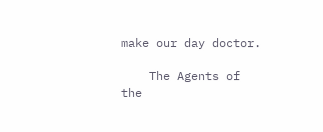make our day doctor.

    The Agents of the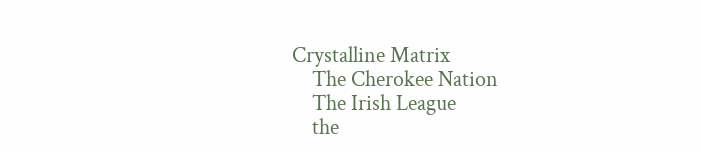Crystalline Matrix
    The Cherokee Nation
    The Irish League
    the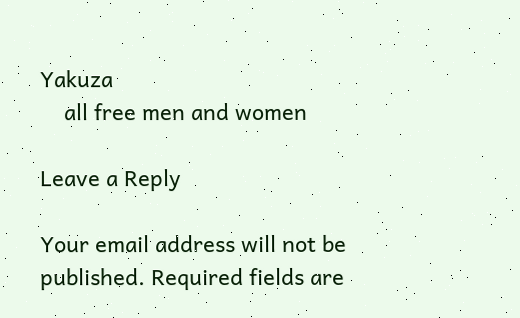Yakuza
    all free men and women

Leave a Reply

Your email address will not be published. Required fields are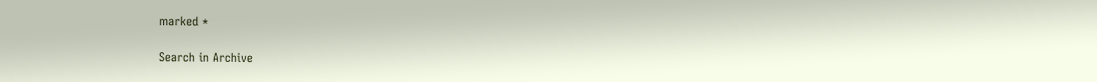marked *

Search in Archive